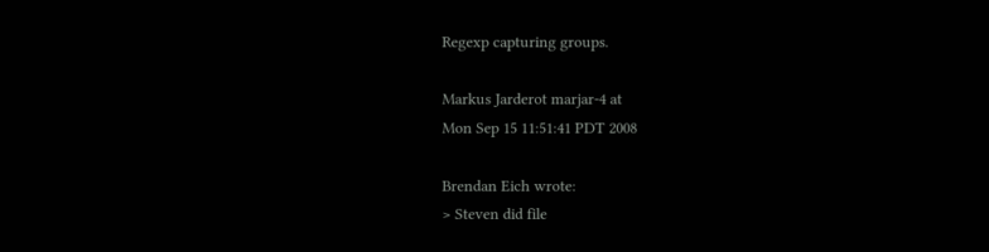Regexp capturing groups.

Markus Jarderot marjar-4 at
Mon Sep 15 11:51:41 PDT 2008

Brendan Eich wrote:
> Steven did file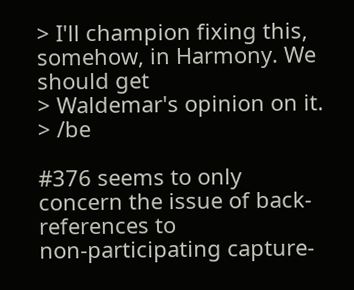> I'll champion fixing this, somehow, in Harmony. We should get
> Waldemar's opinion on it.
> /be

#376 seems to only concern the issue of back-references to
non-participating capture-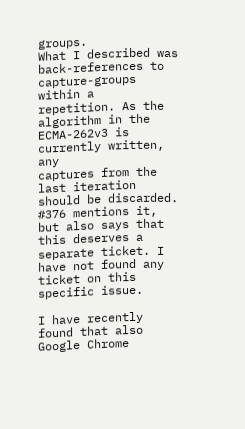groups.
What I described was back-references to capture-groups within a
repetition. As the algorithm in the ECMA-262v3 is currently written, any
captures from the last iteration should be discarded.
#376 mentions it, but also says that this deserves a separate ticket. I
have not found any ticket on this specific issue.

I have recently found that also Google Chrome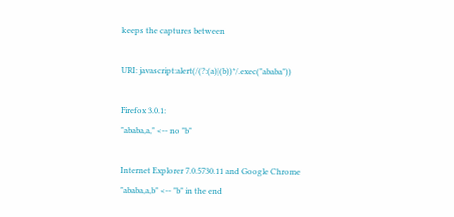keeps the captures between

URI: javascript:alert(/(?:(a)|(b))*/.exec("ababa"))

Firefox 3.0.1:
"ababa,a," <-- no "b"

Internet Explorer 7.0.5730.11 and Google Chrome
"ababa,a,b" <-- "b" in the end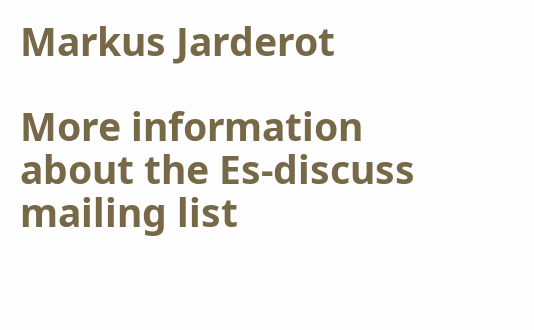Markus Jarderot

More information about the Es-discuss mailing list